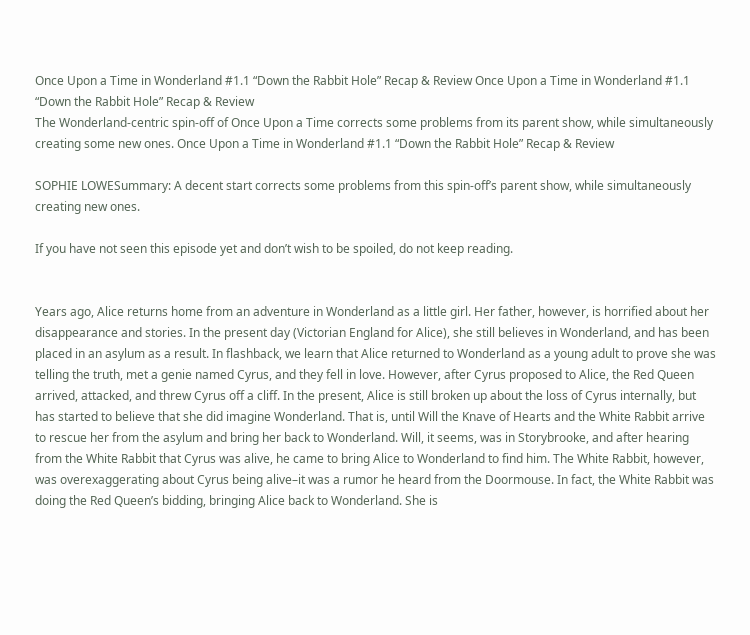Once Upon a Time in Wonderland #1.1 “Down the Rabbit Hole” Recap & Review Once Upon a Time in Wonderland #1.1 “Down the Rabbit Hole” Recap & Review
The Wonderland-centric spin-off of Once Upon a Time corrects some problems from its parent show, while simultaneously creating some new ones. Once Upon a Time in Wonderland #1.1 “Down the Rabbit Hole” Recap & Review

SOPHIE LOWESummary: A decent start corrects some problems from this spin-off’s parent show, while simultaneously creating new ones.

If you have not seen this episode yet and don’t wish to be spoiled, do not keep reading.


Years ago, Alice returns home from an adventure in Wonderland as a little girl. Her father, however, is horrified about her disappearance and stories. In the present day (Victorian England for Alice), she still believes in Wonderland, and has been placed in an asylum as a result. In flashback, we learn that Alice returned to Wonderland as a young adult to prove she was telling the truth, met a genie named Cyrus, and they fell in love. However, after Cyrus proposed to Alice, the Red Queen arrived, attacked, and threw Cyrus off a cliff. In the present, Alice is still broken up about the loss of Cyrus internally, but has started to believe that she did imagine Wonderland. That is, until Will the Knave of Hearts and the White Rabbit arrive to rescue her from the asylum and bring her back to Wonderland. Will, it seems, was in Storybrooke, and after hearing from the White Rabbit that Cyrus was alive, he came to bring Alice to Wonderland to find him. The White Rabbit, however, was overexaggerating about Cyrus being alive–it was a rumor he heard from the Doormouse. In fact, the White Rabbit was doing the Red Queen’s bidding, bringing Alice back to Wonderland. She is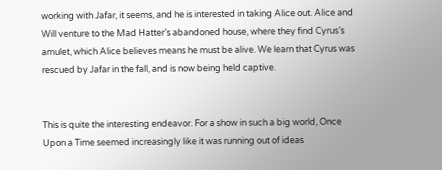working with Jafar, it seems, and he is interested in taking Alice out. Alice and Will venture to the Mad Hatter’s abandoned house, where they find Cyrus’s amulet, which Alice believes means he must be alive. We learn that Cyrus was rescued by Jafar in the fall, and is now being held captive.


This is quite the interesting endeavor. For a show in such a big world, Once Upon a Time seemed increasingly like it was running out of ideas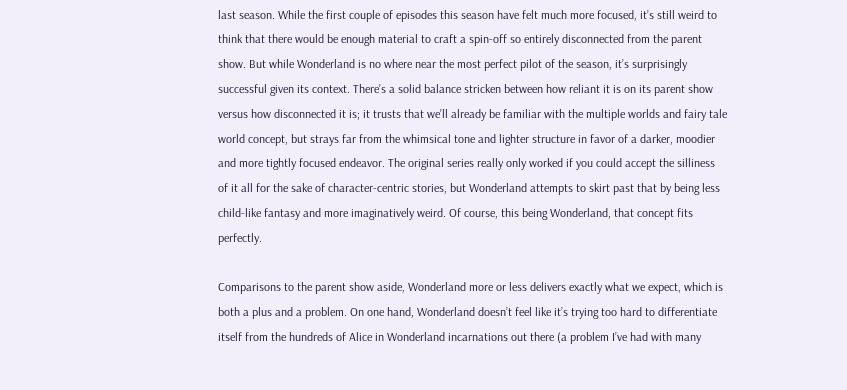last season. While the first couple of episodes this season have felt much more focused, it’s still weird to think that there would be enough material to craft a spin-off so entirely disconnected from the parent show. But while Wonderland is no where near the most perfect pilot of the season, it’s surprisingly successful given its context. There’s a solid balance stricken between how reliant it is on its parent show versus how disconnected it is; it trusts that we’ll already be familiar with the multiple worlds and fairy tale world concept, but strays far from the whimsical tone and lighter structure in favor of a darker, moodier and more tightly focused endeavor. The original series really only worked if you could accept the silliness of it all for the sake of character-centric stories, but Wonderland attempts to skirt past that by being less child-like fantasy and more imaginatively weird. Of course, this being Wonderland, that concept fits perfectly.

Comparisons to the parent show aside, Wonderland more or less delivers exactly what we expect, which is both a plus and a problem. On one hand, Wonderland doesn’t feel like it’s trying too hard to differentiate itself from the hundreds of Alice in Wonderland incarnations out there (a problem I’ve had with many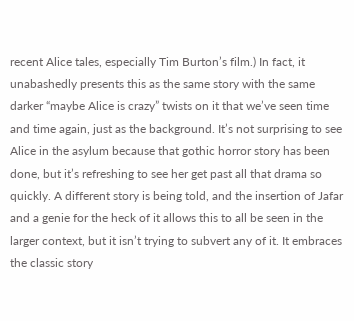recent Alice tales, especially Tim Burton’s film.) In fact, it unabashedly presents this as the same story with the same darker “maybe Alice is crazy” twists on it that we’ve seen time and time again, just as the background. It’s not surprising to see Alice in the asylum because that gothic horror story has been done, but it’s refreshing to see her get past all that drama so quickly. A different story is being told, and the insertion of Jafar and a genie for the heck of it allows this to all be seen in the larger context, but it isn’t trying to subvert any of it. It embraces the classic story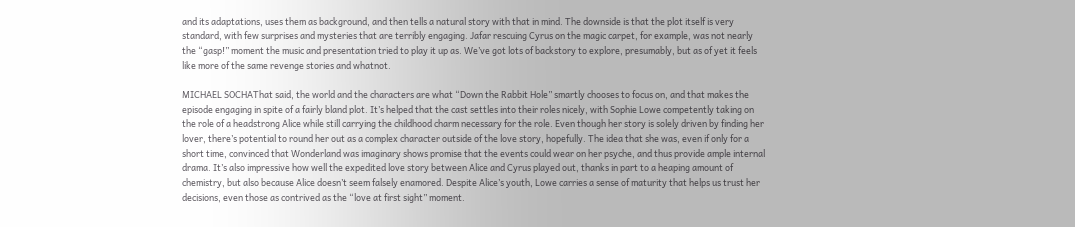and its adaptations, uses them as background, and then tells a natural story with that in mind. The downside is that the plot itself is very standard, with few surprises and mysteries that are terribly engaging. Jafar rescuing Cyrus on the magic carpet, for example, was not nearly the “gasp!” moment the music and presentation tried to play it up as. We’ve got lots of backstory to explore, presumably, but as of yet it feels like more of the same revenge stories and whatnot.

MICHAEL SOCHAThat said, the world and the characters are what “Down the Rabbit Hole” smartly chooses to focus on, and that makes the episode engaging in spite of a fairly bland plot. It’s helped that the cast settles into their roles nicely, with Sophie Lowe competently taking on the role of a headstrong Alice while still carrying the childhood charm necessary for the role. Even though her story is solely driven by finding her lover, there’s potential to round her out as a complex character outside of the love story, hopefully. The idea that she was, even if only for a short time, convinced that Wonderland was imaginary shows promise that the events could wear on her psyche, and thus provide ample internal drama. It’s also impressive how well the expedited love story between Alice and Cyrus played out, thanks in part to a heaping amount of chemistry, but also because Alice doesn’t seem falsely enamored. Despite Alice’s youth, Lowe carries a sense of maturity that helps us trust her decisions, even those as contrived as the “love at first sight” moment.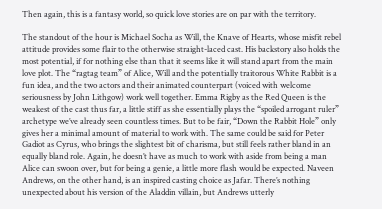Then again, this is a fantasy world, so quick love stories are on par with the territory.

The standout of the hour is Michael Socha as Will, the Knave of Hearts, whose misfit rebel attitude provides some flair to the otherwise straight-laced cast. His backstory also holds the most potential, if for nothing else than that it seems like it will stand apart from the main love plot. The “ragtag team” of Alice, Will and the potentially traitorous White Rabbit is a fun idea, and the two actors and their animated counterpart (voiced with welcome seriousness by John Lithgow) work well together. Emma Rigby as the Red Queen is the weakest of the cast thus far, a little stiff as she essentially plays the “spoiled arrogant ruler” archetype we’ve already seen countless times. But to be fair, “Down the Rabbit Hole” only gives her a minimal amount of material to work with. The same could be said for Peter Gadiot as Cyrus, who brings the slightest bit of charisma, but still feels rather bland in an equally bland role. Again, he doesn’t have as much to work with aside from being a man Alice can swoon over, but for being a genie, a little more flash would be expected. Naveen Andrews, on the other hand, is an inspired casting choice as Jafar. There’s nothing unexpected about his version of the Aladdin villain, but Andrews utterly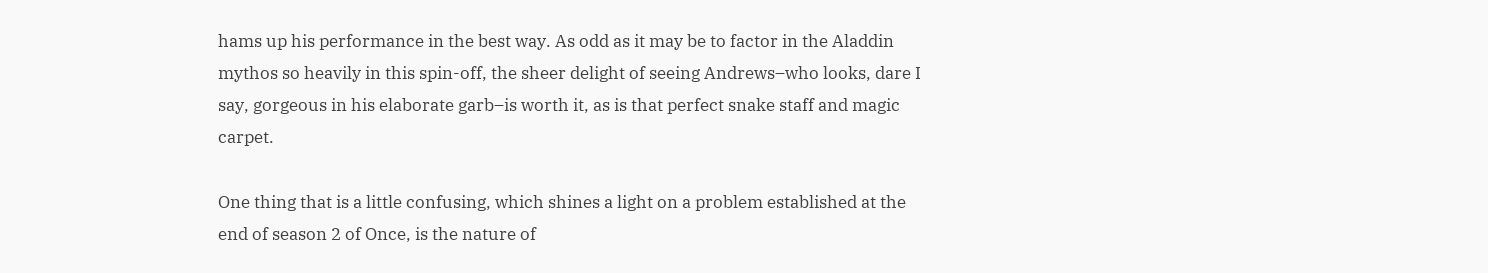hams up his performance in the best way. As odd as it may be to factor in the Aladdin mythos so heavily in this spin-off, the sheer delight of seeing Andrews–who looks, dare I say, gorgeous in his elaborate garb–is worth it, as is that perfect snake staff and magic carpet.

One thing that is a little confusing, which shines a light on a problem established at the end of season 2 of Once, is the nature of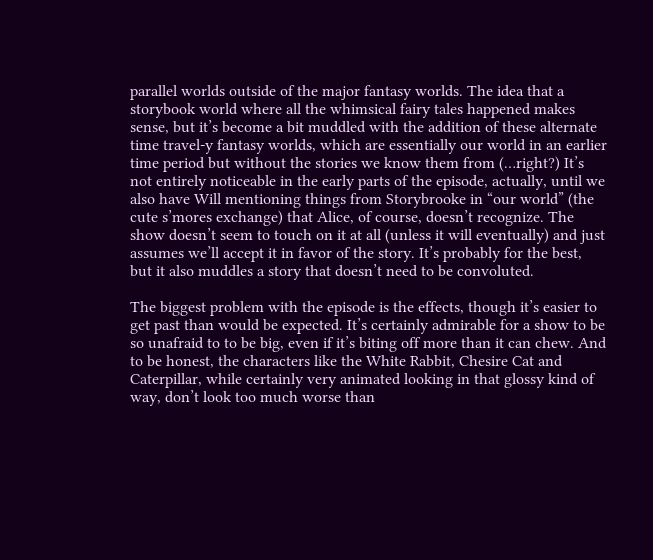parallel worlds outside of the major fantasy worlds. The idea that a storybook world where all the whimsical fairy tales happened makes sense, but it’s become a bit muddled with the addition of these alternate time travel-y fantasy worlds, which are essentially our world in an earlier time period but without the stories we know them from (…right?) It’s not entirely noticeable in the early parts of the episode, actually, until we also have Will mentioning things from Storybrooke in “our world” (the cute s’mores exchange) that Alice, of course, doesn’t recognize. The show doesn’t seem to touch on it at all (unless it will eventually) and just assumes we’ll accept it in favor of the story. It’s probably for the best, but it also muddles a story that doesn’t need to be convoluted.

The biggest problem with the episode is the effects, though it’s easier to get past than would be expected. It’s certainly admirable for a show to be so unafraid to to be big, even if it’s biting off more than it can chew. And to be honest, the characters like the White Rabbit, Chesire Cat and Caterpillar, while certainly very animated looking in that glossy kind of way, don’t look too much worse than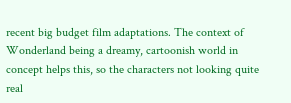recent big budget film adaptations. The context of Wonderland being a dreamy, cartoonish world in concept helps this, so the characters not looking quite real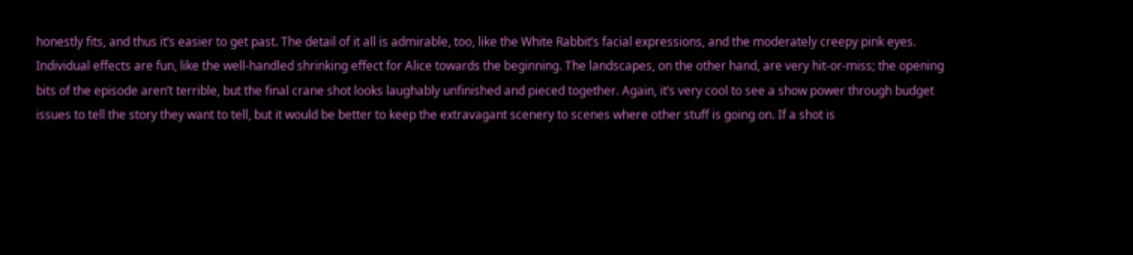honestly fits, and thus it’s easier to get past. The detail of it all is admirable, too, like the White Rabbit’s facial expressions, and the moderately creepy pink eyes. Individual effects are fun, like the well-handled shrinking effect for Alice towards the beginning. The landscapes, on the other hand, are very hit-or-miss; the opening bits of the episode aren’t terrible, but the final crane shot looks laughably unfinished and pieced together. Again, it’s very cool to see a show power through budget issues to tell the story they want to tell, but it would be better to keep the extravagant scenery to scenes where other stuff is going on. If a shot is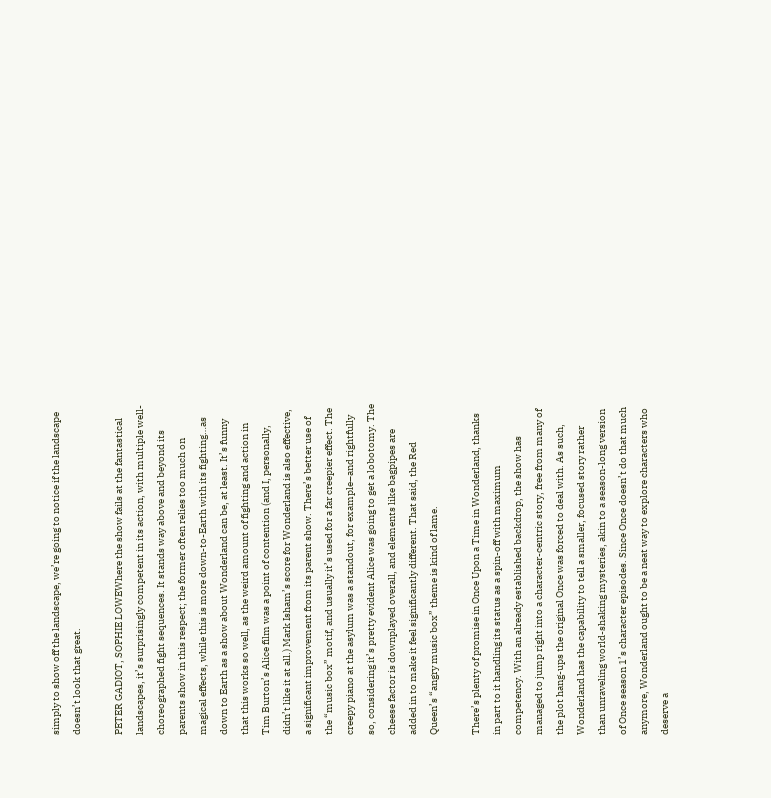simply to show off the landscape, we’re going to notice if the landscape doesn’t look that great.

PETER GADIOT, SOPHIE LOWEWhere the show fails at the fantastical landscapes, it’s surprisingly competent in its action, with multiple well-choreographed fight sequences. It stands way above and beyond its parents show in this respect; the former often relies too much on magical effects, while this is more down-to-Earth with its fighting…as down to Earth as a show about Wonderland can be, at least. It’s funny that this works so well, as the weird amount of fighting and action in Tim Burton’s Alice film was a point of contention (and I, personally, didn’t like it at all.) Mark Isham’s score for Wonderland is also effective, a significant improvement from its parent show. There’s better use of the “music box” motif, and usually it’s used for a far creepier effect. The creepy piano at the asylum was a standout, for example–and rightfully so, considering it’s pretty evident Alice was going to get a lobotomy. The cheese factor is downplayed overall, and elements like bagpipes are added in to make it feel significantly different. That said, the Red Queen’s “angry music box” theme is kind of lame.

There’s plenty of promise in Once Upon a Time in Wonderland, thanks in part to it handling its status as a spin-off with maximum competency. With an already established backdrop, the show has managed to jump right into a character-centric story, free from many of the plot hang-ups the original Once was forced to deal with. As such, Wonderland has the capability to tell a smaller, focused story rather than unraveling world-shaking mysteries, akin to a season-long version of Once season 1’s character episodes. Since Once doesn’t do that much anymore, Wonderland ought to be a neat way to explore characters who deserve a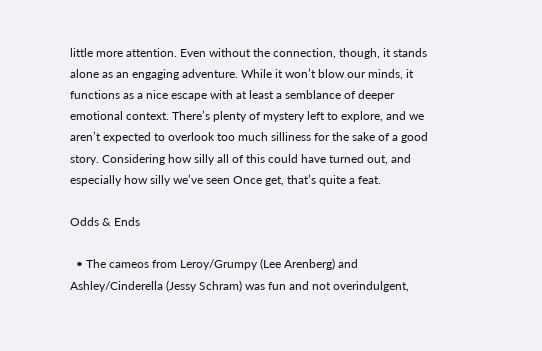little more attention. Even without the connection, though, it stands alone as an engaging adventure. While it won’t blow our minds, it functions as a nice escape with at least a semblance of deeper emotional context. There’s plenty of mystery left to explore, and we aren’t expected to overlook too much silliness for the sake of a good story. Considering how silly all of this could have turned out, and especially how silly we’ve seen Once get, that’s quite a feat.

Odds & Ends

  • The cameos from Leroy/Grumpy (Lee Arenberg) and Ashley/Cinderella (Jessy Schram) was fun and not overindulgent,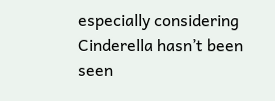especially considering Cinderella hasn’t been seen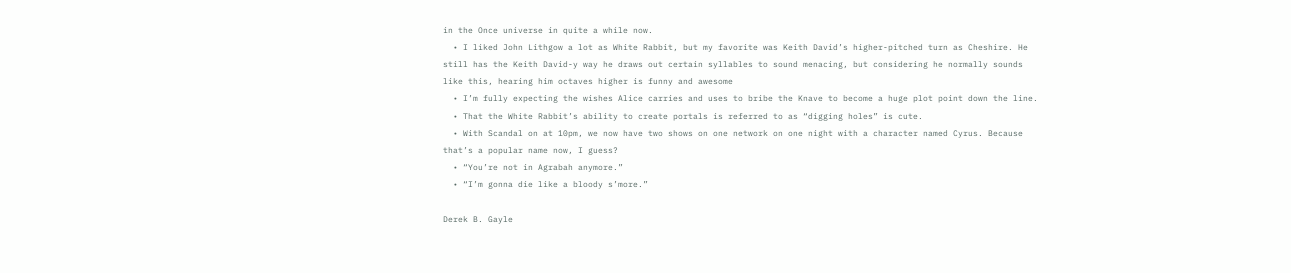in the Once universe in quite a while now.
  • I liked John Lithgow a lot as White Rabbit, but my favorite was Keith David’s higher-pitched turn as Cheshire. He still has the Keith David-y way he draws out certain syllables to sound menacing, but considering he normally sounds like this, hearing him octaves higher is funny and awesome
  • I’m fully expecting the wishes Alice carries and uses to bribe the Knave to become a huge plot point down the line.
  • That the White Rabbit’s ability to create portals is referred to as “digging holes” is cute.
  • With Scandal on at 10pm, we now have two shows on one network on one night with a character named Cyrus. Because that’s a popular name now, I guess?
  • “You’re not in Agrabah anymore.”
  • “I’m gonna die like a bloody s’more.”

Derek B. Gayle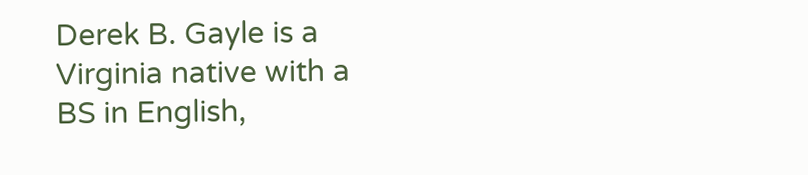Derek B. Gayle is a Virginia native with a BS in English,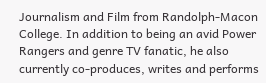Journalism and Film from Randolph-Macon College. In addition to being an avid Power Rangers and genre TV fanatic, he also currently co-produces, writes and performs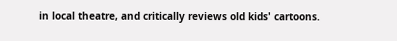in local theatre, and critically reviews old kids' cartoons.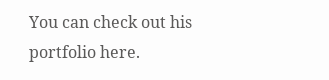You can check out his portfolio here.